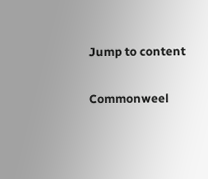Jump to content

Commonweel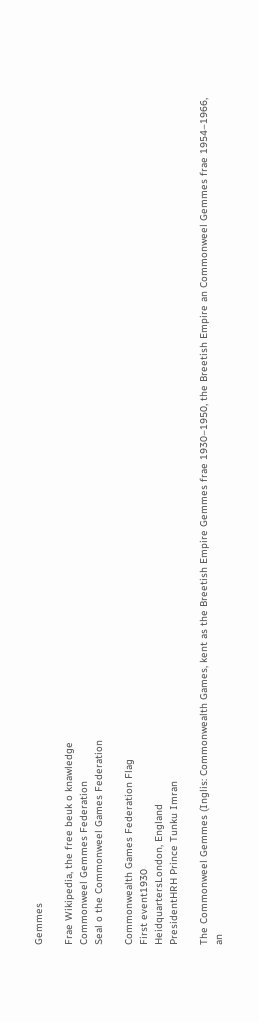Gemmes

Frae Wikipedia, the free beuk o knawledge
Commonweel Gemmes Federation
Seal o the Commonweel Games Federation

Commonwealth Games Federation Flag
First event1930
HeidquartersLondon, England
PresidentHRH Prince Tunku Imran

The Commonweel Gemmes (Inglis: Commonwealth Games, kent as the Breetish Empire Gemmes frae 1930–1950, the Breetish Empire an Commonweel Gemmes frae 1954–1966, an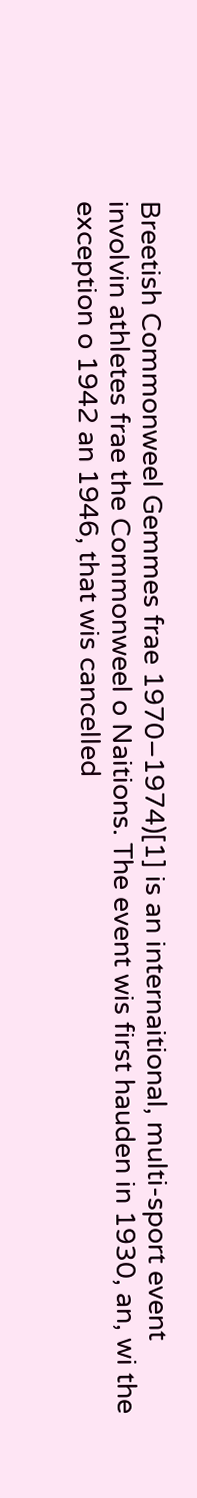Breetish Commonweel Gemmes frae 1970–1974)[1] is an internaitional, multi-sport event involvin athletes frae the Commonweel o Naitions. The event wis first hauden in 1930, an, wi the exception o 1942 an 1946, that wis cancelled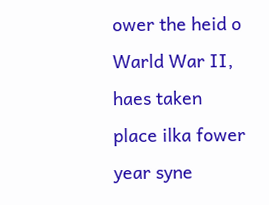ower the heid o Warld War II, haes taken place ilka fower year syne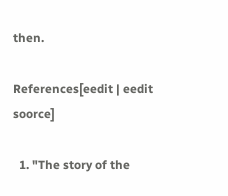then.

References[eedit | eedit soorce]

  1. "The story of the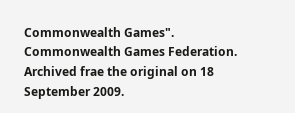Commonwealth Games". Commonwealth Games Federation. Archived frae the original on 18 September 2009.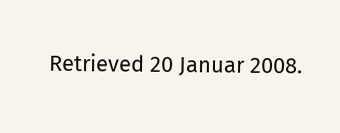Retrieved 20 Januar 2008.